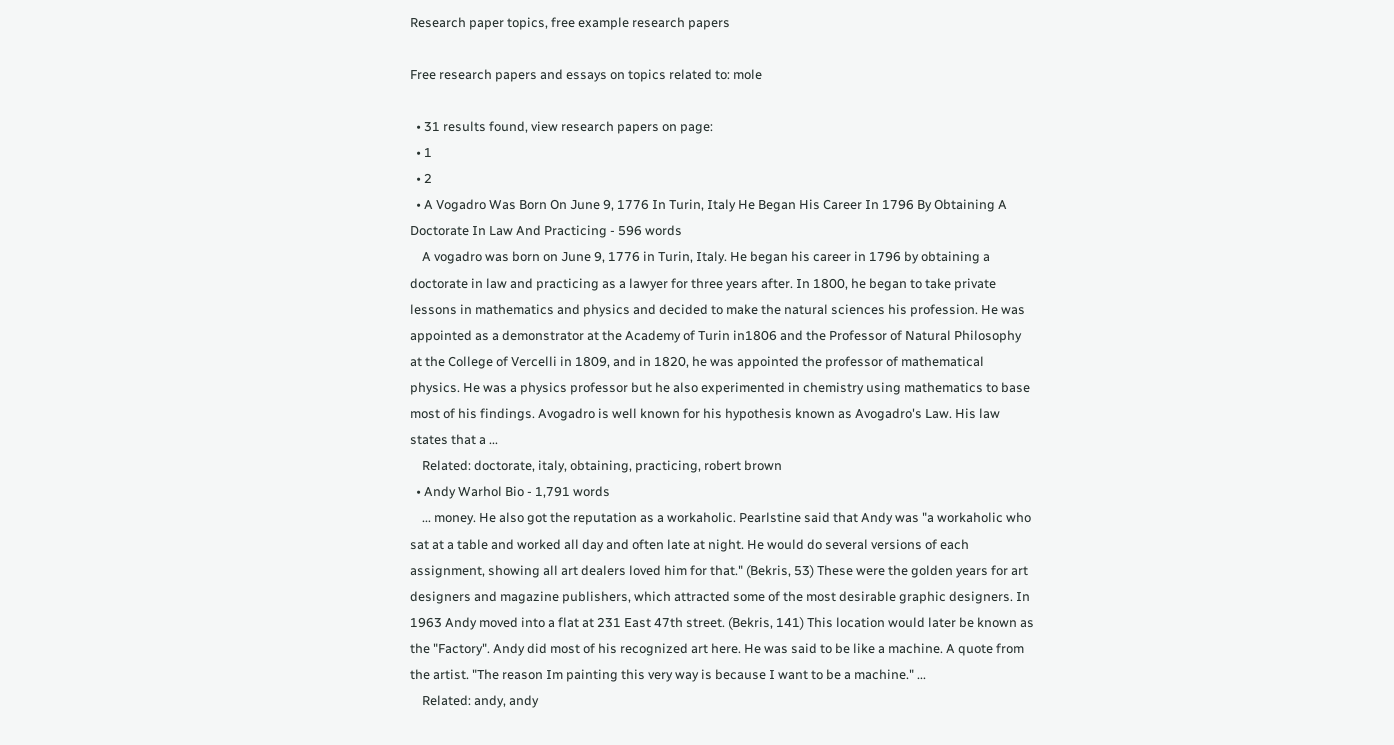Research paper topics, free example research papers

Free research papers and essays on topics related to: mole

  • 31 results found, view research papers on page:
  • 1
  • 2
  • A Vogadro Was Born On June 9, 1776 In Turin, Italy He Began His Career In 1796 By Obtaining A Doctorate In Law And Practicing - 596 words
    A vogadro was born on June 9, 1776 in Turin, Italy. He began his career in 1796 by obtaining a doctorate in law and practicing as a lawyer for three years after. In 1800, he began to take private lessons in mathematics and physics and decided to make the natural sciences his profession. He was appointed as a demonstrator at the Academy of Turin in1806 and the Professor of Natural Philosophy at the College of Vercelli in 1809, and in 1820, he was appointed the professor of mathematical physics. He was a physics professor but he also experimented in chemistry using mathematics to base most of his findings. Avogadro is well known for his hypothesis known as Avogadro's Law. His law states that a ...
    Related: doctorate, italy, obtaining, practicing, robert brown
  • Andy Warhol Bio - 1,791 words
    ... money. He also got the reputation as a workaholic. Pearlstine said that Andy was "a workaholic who sat at a table and worked all day and often late at night. He would do several versions of each assignment, showing all art dealers loved him for that." (Bekris, 53) These were the golden years for art designers and magazine publishers, which attracted some of the most desirable graphic designers. In 1963 Andy moved into a flat at 231 East 47th street. (Bekris, 141) This location would later be known as the "Factory". Andy did most of his recognized art here. He was said to be like a machine. A quote from the artist. "The reason Im painting this very way is because I want to be a machine." ...
    Related: andy, andy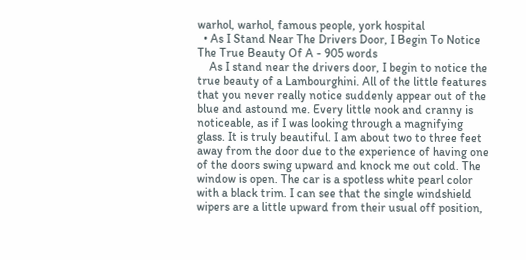warhol, warhol, famous people, york hospital
  • As I Stand Near The Drivers Door, I Begin To Notice The True Beauty Of A - 905 words
    As I stand near the drivers door, I begin to notice the true beauty of a Lambourghini. All of the little features that you never really notice suddenly appear out of the blue and astound me. Every little nook and cranny is noticeable, as if I was looking through a magnifying glass. It is truly beautiful. I am about two to three feet away from the door due to the experience of having one of the doors swing upward and knock me out cold. The window is open. The car is a spotless white pearl color with a black trim. I can see that the single windshield wipers are a little upward from their usual off position,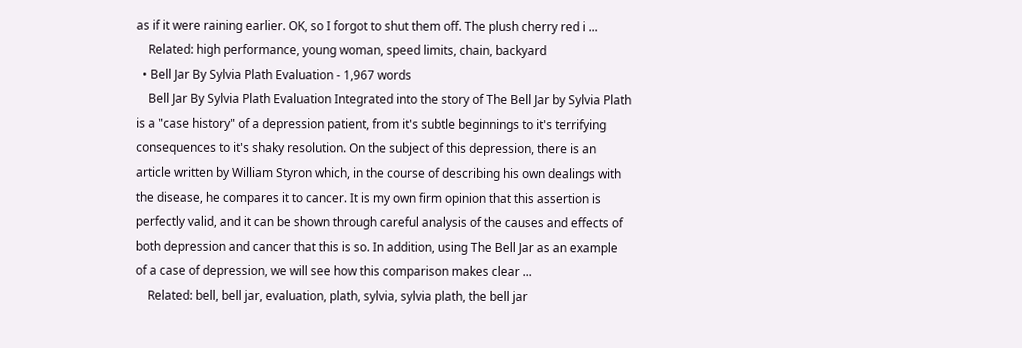as if it were raining earlier. OK, so I forgot to shut them off. The plush cherry red i ...
    Related: high performance, young woman, speed limits, chain, backyard
  • Bell Jar By Sylvia Plath Evaluation - 1,967 words
    Bell Jar By Sylvia Plath Evaluation Integrated into the story of The Bell Jar by Sylvia Plath is a "case history" of a depression patient, from it's subtle beginnings to it's terrifying consequences to it's shaky resolution. On the subject of this depression, there is an article written by William Styron which, in the course of describing his own dealings with the disease, he compares it to cancer. It is my own firm opinion that this assertion is perfectly valid, and it can be shown through careful analysis of the causes and effects of both depression and cancer that this is so. In addition, using The Bell Jar as an example of a case of depression, we will see how this comparison makes clear ...
    Related: bell, bell jar, evaluation, plath, sylvia, sylvia plath, the bell jar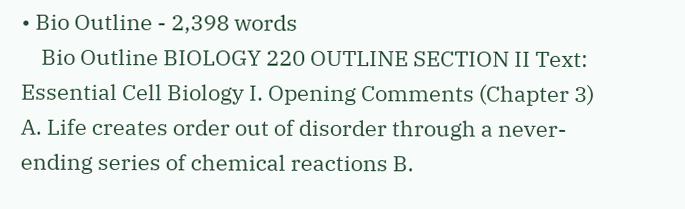• Bio Outline - 2,398 words
    Bio Outline BIOLOGY 220 OUTLINE SECTION II Text: Essential Cell Biology I. Opening Comments (Chapter 3) A. Life creates order out of disorder through a never-ending series of chemical reactions B.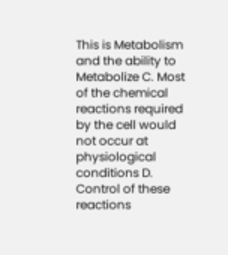This is Metabolism and the ability to Metabolize C. Most of the chemical reactions required by the cell would not occur at physiological conditions D. Control of these reactions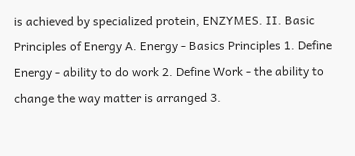is achieved by specialized protein, ENZYMES. II. Basic Principles of Energy A. Energy - Basics Principles 1. Define Energy - ability to do work 2. Define Work - the ability to change the way matter is arranged 3.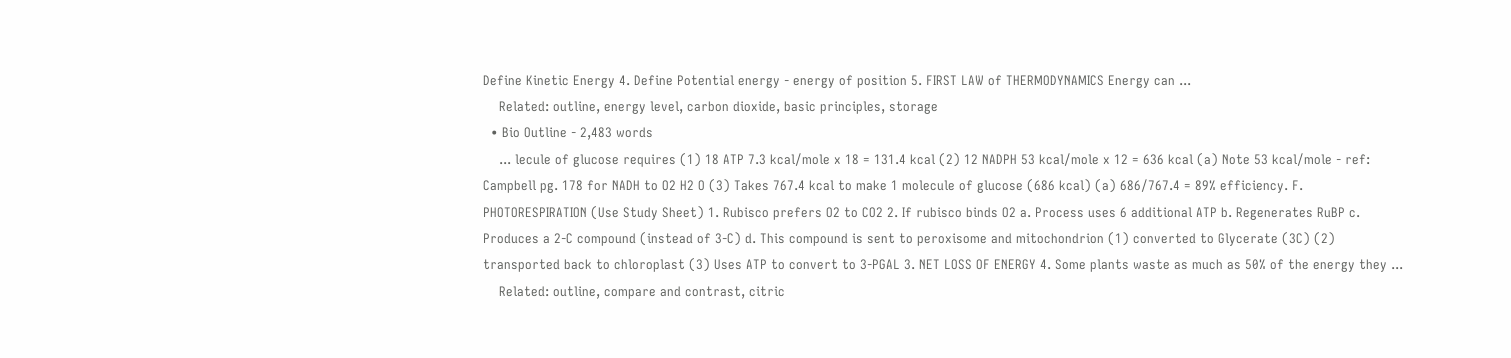Define Kinetic Energy 4. Define Potential energy - energy of position 5. FIRST LAW of THERMODYNAMICS Energy can ...
    Related: outline, energy level, carbon dioxide, basic principles, storage
  • Bio Outline - 2,483 words
    ... lecule of glucose requires (1) 18 ATP 7.3 kcal/mole x 18 = 131.4 kcal (2) 12 NADPH 53 kcal/mole x 12 = 636 kcal (a) Note 53 kcal/mole - ref: Campbell pg. 178 for NADH to O2 H2 O (3) Takes 767.4 kcal to make 1 molecule of glucose (686 kcal) (a) 686/767.4 = 89% efficiency. F. PHOTORESPIRATION (Use Study Sheet) 1. Rubisco prefers O2 to CO2 2. If rubisco binds O2 a. Process uses 6 additional ATP b. Regenerates RuBP c. Produces a 2-C compound (instead of 3-C) d. This compound is sent to peroxisome and mitochondrion (1) converted to Glycerate (3C) (2) transported back to chloroplast (3) Uses ATP to convert to 3-PGAL 3. NET LOSS OF ENERGY 4. Some plants waste as much as 50% of the energy they ...
    Related: outline, compare and contrast, citric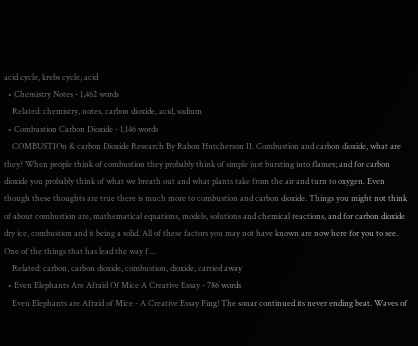acid cycle, krebs cycle, acid
  • Chemistry Notes - 1,462 words
    Related: chemistry, notes, carbon dioxide, acid, sodium
  • Combustion Carbon Dioxide - 1,146 words
    COMBUSTIOn & carbon Dioxide Research By Rabon Hutcherson II. Combustion and carbon dioxide, what are they? When people think of combustion they probably think of simple just bursting into flames; and for carbon dioxide you probably think of what we breath out and what plants take from the air and turn to oxygen. Even though these thoughts are true there is much more to combustion and carbon dioxide. Things you might not think of about combustion are, mathematical equations, models, solutions and chemical reactions, and for carbon dioxide dry ice, combustion and it being a solid. All of these factors you may not have known are now here for you to see. One of the things that has lead the way f ...
    Related: carbon, carbon dioxide, combustion, dioxide, carried away
  • Even Elephants Are Afraid Of Mice A Creative Essay - 786 words
    Even Elephants are Afraid of Mice - A Creative Essay Ping! The sonar continued its never ending beat. Waves of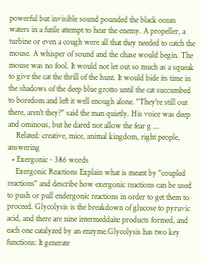powerful but invisible sound pounded the black ocean waters in a futile attempt to hear the enemy. A propeller, a turbine or even a cough were all that they needed to catch the mouse. A whisper of sound and the chase would begin. The mouse was no fool. It would not let out so much as a squeak to give the cat the thrill of the hunt. It would bide its time in the shadows of the deep blue grotto until the cat succumbed to boredom and left it well enough alone. "They're still out there, aren't they?" said the man quietly. His voice was deep and ominous, but he dared not allow the fear g ...
    Related: creative, mice, animal kingdom, right people, answering
  • Exergonic - 386 words
    Exergonic Reactions Explain what is meant by "coupled reactions" and describe how exergonic reactions can be used to push or pull endergonic reactions in order to get them to proceed. Glycolysis is the breakdown of glucose to pyruvic acid, and there are nine intermeddaite products formed, and each one catalyzed by an enzyme.Glycolysis has two key functions: It generate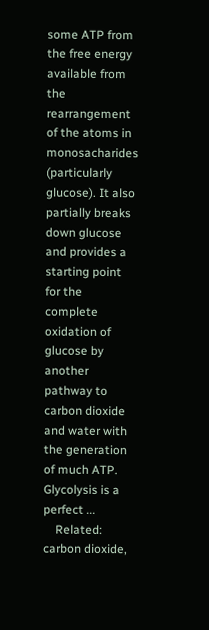some ATP from the free energy available from the rearrangement of the atoms in monosacharides (particularly glucose). It also partially breaks down glucose and provides a starting point for the complete oxidation of glucose by another pathway to carbon dioxide and water with the generation of much ATP. Glycolysis is a perfect ...
    Related: carbon dioxide,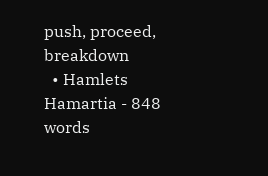push, proceed, breakdown
  • Hamlets Hamartia - 848 words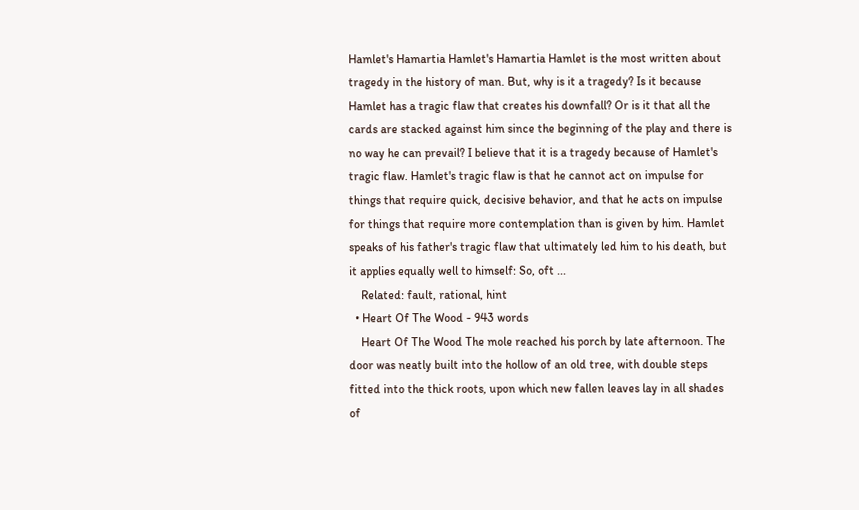Hamlet's Hamartia Hamlet's Hamartia Hamlet is the most written about tragedy in the history of man. But, why is it a tragedy? Is it because Hamlet has a tragic flaw that creates his downfall? Or is it that all the cards are stacked against him since the beginning of the play and there is no way he can prevail? I believe that it is a tragedy because of Hamlet's tragic flaw. Hamlet's tragic flaw is that he cannot act on impulse for things that require quick, decisive behavior, and that he acts on impulse for things that require more contemplation than is given by him. Hamlet speaks of his father's tragic flaw that ultimately led him to his death, but it applies equally well to himself: So, oft ...
    Related: fault, rational, hint
  • Heart Of The Wood - 943 words
    Heart Of The Wood The mole reached his porch by late afternoon. The door was neatly built into the hollow of an old tree, with double steps fitted into the thick roots, upon which new fallen leaves lay in all shades of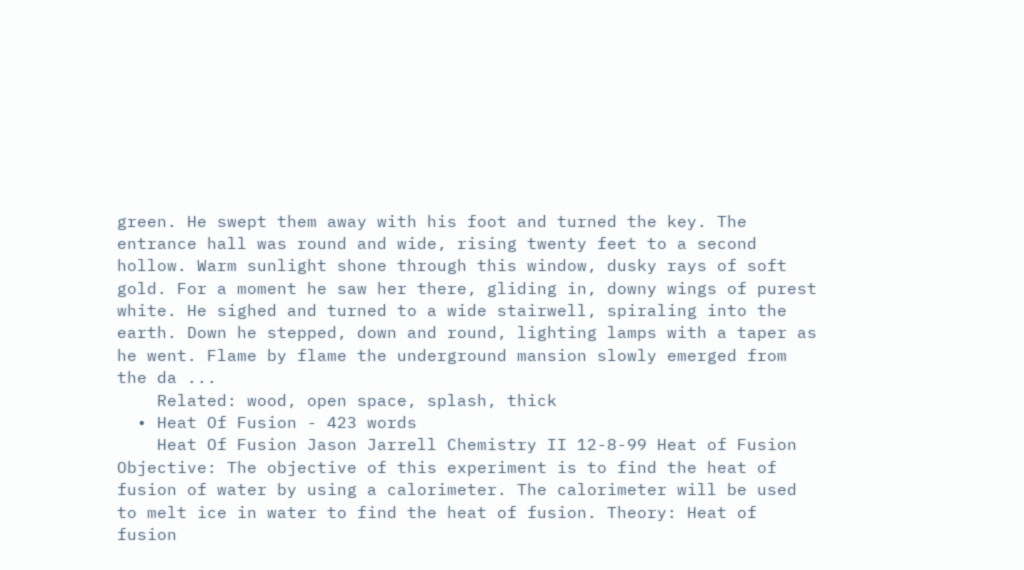green. He swept them away with his foot and turned the key. The entrance hall was round and wide, rising twenty feet to a second hollow. Warm sunlight shone through this window, dusky rays of soft gold. For a moment he saw her there, gliding in, downy wings of purest white. He sighed and turned to a wide stairwell, spiraling into the earth. Down he stepped, down and round, lighting lamps with a taper as he went. Flame by flame the underground mansion slowly emerged from the da ...
    Related: wood, open space, splash, thick
  • Heat Of Fusion - 423 words
    Heat Of Fusion Jason Jarrell Chemistry II 12-8-99 Heat of Fusion Objective: The objective of this experiment is to find the heat of fusion of water by using a calorimeter. The calorimeter will be used to melt ice in water to find the heat of fusion. Theory: Heat of fusion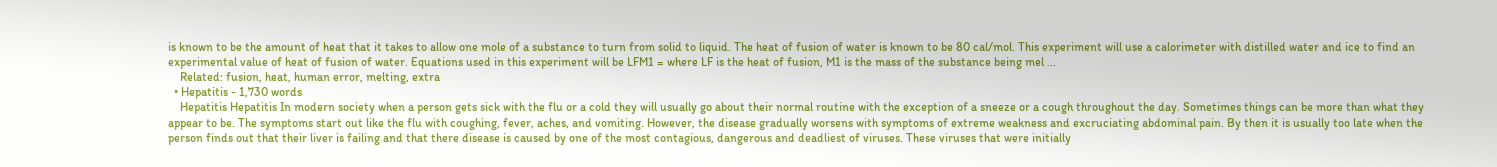is known to be the amount of heat that it takes to allow one mole of a substance to turn from solid to liquid. The heat of fusion of water is known to be 80 cal/mol. This experiment will use a calorimeter with distilled water and ice to find an experimental value of heat of fusion of water. Equations used in this experiment will be LFM1 = where LF is the heat of fusion, M1 is the mass of the substance being mel ...
    Related: fusion, heat, human error, melting, extra
  • Hepatitis - 1,730 words
    Hepatitis Hepatitis In modern society when a person gets sick with the flu or a cold they will usually go about their normal routine with the exception of a sneeze or a cough throughout the day. Sometimes things can be more than what they appear to be. The symptoms start out like the flu with coughing, fever, aches, and vomiting. However, the disease gradually worsens with symptoms of extreme weakness and excruciating abdominal pain. By then it is usually too late when the person finds out that their liver is failing and that there disease is caused by one of the most contagious, dangerous and deadliest of viruses. These viruses that were initially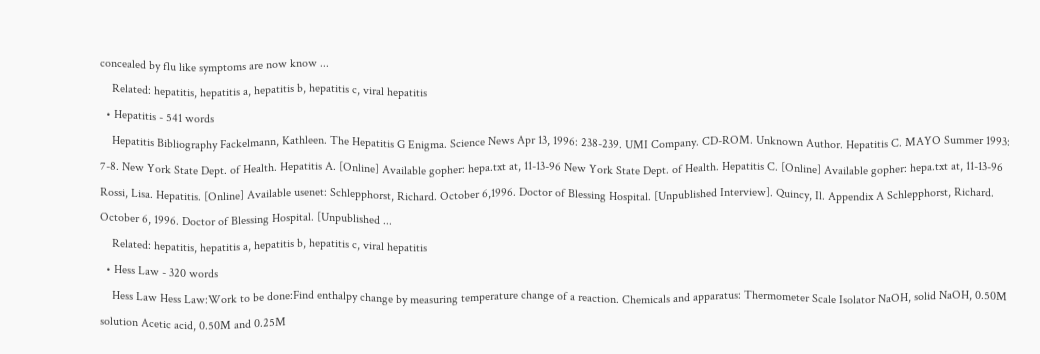concealed by flu like symptoms are now know ...
    Related: hepatitis, hepatitis a, hepatitis b, hepatitis c, viral hepatitis
  • Hepatitis - 541 words
    Hepatitis Bibliography Fackelmann, Kathleen. The Hepatitis G Enigma. Science News Apr 13, 1996: 238-239. UMI Company. CD-ROM. Unknown Author. Hepatitis C. MAYO Summer 1993: 7-8. New York State Dept. of Health. Hepatitis A. [Online] Available gopher: hepa.txt at, 11-13-96 New York State Dept. of Health. Hepatitis C. [Online] Available gopher: hepa.txt at, 11-13-96 Rossi, Lisa. Hepatitis. [Online] Available usenet: Schlepphorst, Richard. October 6,1996. Doctor of Blessing Hospital. [Unpublished Interview]. Quincy, Il. Appendix A Schlepphorst, Richard. October 6, 1996. Doctor of Blessing Hospital. [Unpublished ...
    Related: hepatitis, hepatitis a, hepatitis b, hepatitis c, viral hepatitis
  • Hess Law - 320 words
    Hess Law Hess Law:Work to be done:Find enthalpy change by measuring temperature change of a reaction. Chemicals and apparatus: Thermometer Scale Isolator NaOH, solid NaOH, 0.50M solution Acetic acid, 0.50M and 0.25M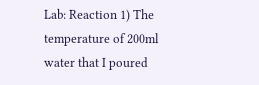Lab: Reaction 1) The temperature of 200ml water that I poured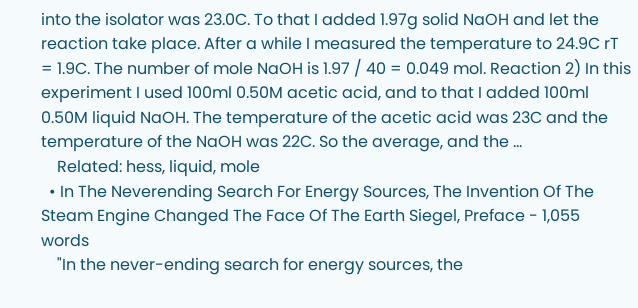into the isolator was 23.0C. To that I added 1.97g solid NaOH and let the reaction take place. After a while I measured the temperature to 24.9C rT = 1.9C. The number of mole NaOH is 1.97 / 40 = 0.049 mol. Reaction 2) In this experiment I used 100ml 0.50M acetic acid, and to that I added 100ml 0.50M liquid NaOH. The temperature of the acetic acid was 23C and the temperature of the NaOH was 22C. So the average, and the ...
    Related: hess, liquid, mole
  • In The Neverending Search For Energy Sources, The Invention Of The Steam Engine Changed The Face Of The Earth Siegel, Preface - 1,055 words
    "In the never-ending search for energy sources, the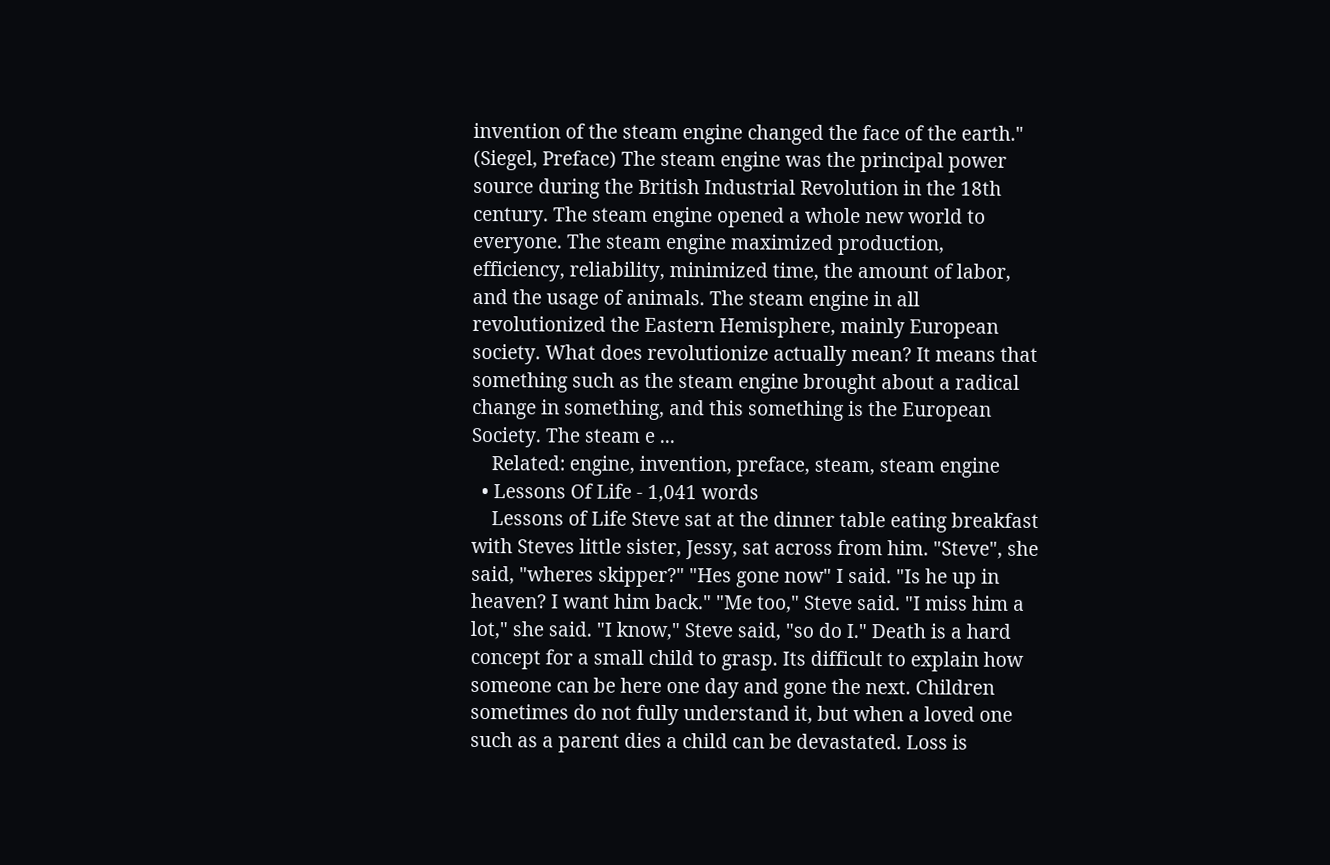invention of the steam engine changed the face of the earth." (Siegel, Preface) The steam engine was the principal power source during the British Industrial Revolution in the 18th century. The steam engine opened a whole new world to everyone. The steam engine maximized production, efficiency, reliability, minimized time, the amount of labor, and the usage of animals. The steam engine in all revolutionized the Eastern Hemisphere, mainly European society. What does revolutionize actually mean? It means that something such as the steam engine brought about a radical change in something, and this something is the European Society. The steam e ...
    Related: engine, invention, preface, steam, steam engine
  • Lessons Of Life - 1,041 words
    Lessons of Life Steve sat at the dinner table eating breakfast with Steves little sister, Jessy, sat across from him. "Steve", she said, "wheres skipper?" "Hes gone now" I said. "Is he up in heaven? I want him back." "Me too," Steve said. "I miss him a lot," she said. "I know," Steve said, "so do I." Death is a hard concept for a small child to grasp. Its difficult to explain how someone can be here one day and gone the next. Children sometimes do not fully understand it, but when a loved one such as a parent dies a child can be devastated. Loss is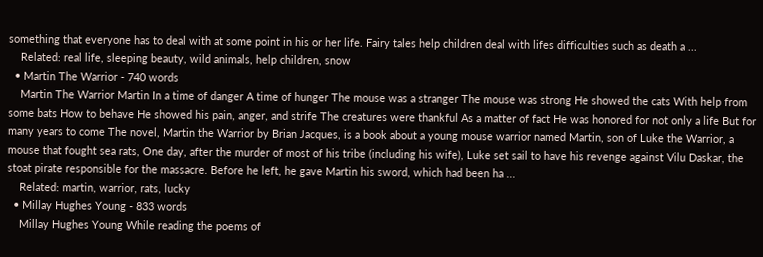something that everyone has to deal with at some point in his or her life. Fairy tales help children deal with lifes difficulties such as death a ...
    Related: real life, sleeping beauty, wild animals, help children, snow
  • Martin The Warrior - 740 words
    Martin The Warrior Martin In a time of danger A time of hunger The mouse was a stranger The mouse was strong He showed the cats With help from some bats How to behave He showed his pain, anger, and strife The creatures were thankful As a matter of fact He was honored for not only a life But for many years to come The novel, Martin the Warrior by Brian Jacques, is a book about a young mouse warrior named Martin, son of Luke the Warrior, a mouse that fought sea rats, One day, after the murder of most of his tribe (including his wife), Luke set sail to have his revenge against Vilu Daskar, the stoat pirate responsible for the massacre. Before he left, he gave Martin his sword, which had been ha ...
    Related: martin, warrior, rats, lucky
  • Millay Hughes Young - 833 words
    Millay Hughes Young While reading the poems of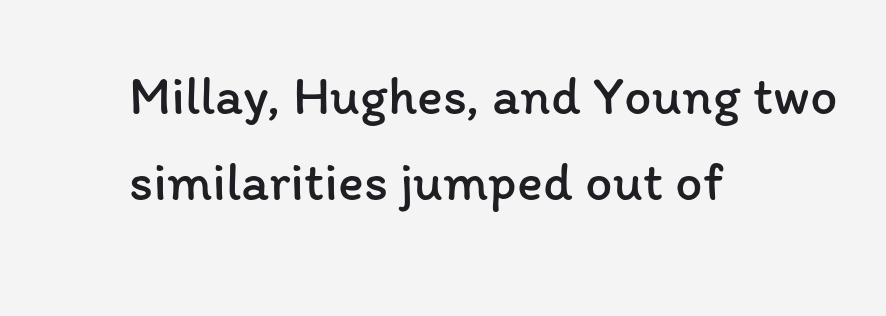Millay, Hughes, and Young two similarities jumped out of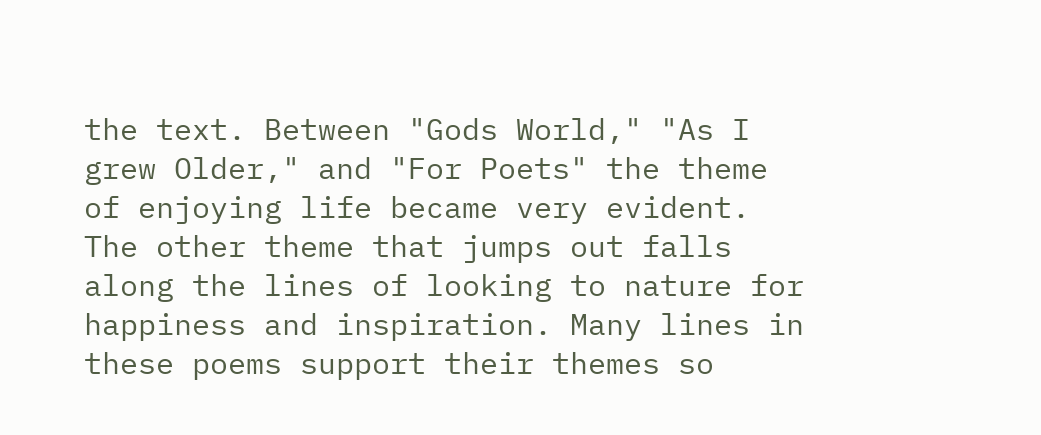the text. Between "Gods World," "As I grew Older," and "For Poets" the theme of enjoying life became very evident. The other theme that jumps out falls along the lines of looking to nature for happiness and inspiration. Many lines in these poems support their themes so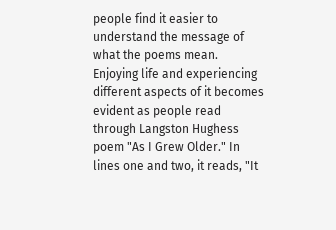people find it easier to understand the message of what the poems mean. Enjoying life and experiencing different aspects of it becomes evident as people read through Langston Hughess poem "As I Grew Older." In lines one and two, it reads, "It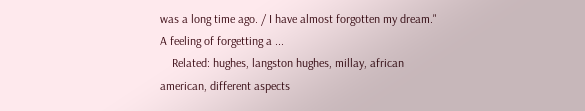was a long time ago. / I have almost forgotten my dream." A feeling of forgetting a ...
    Related: hughes, langston hughes, millay, african american, different aspects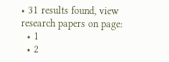• 31 results found, view research papers on page:
  • 1
  • 2